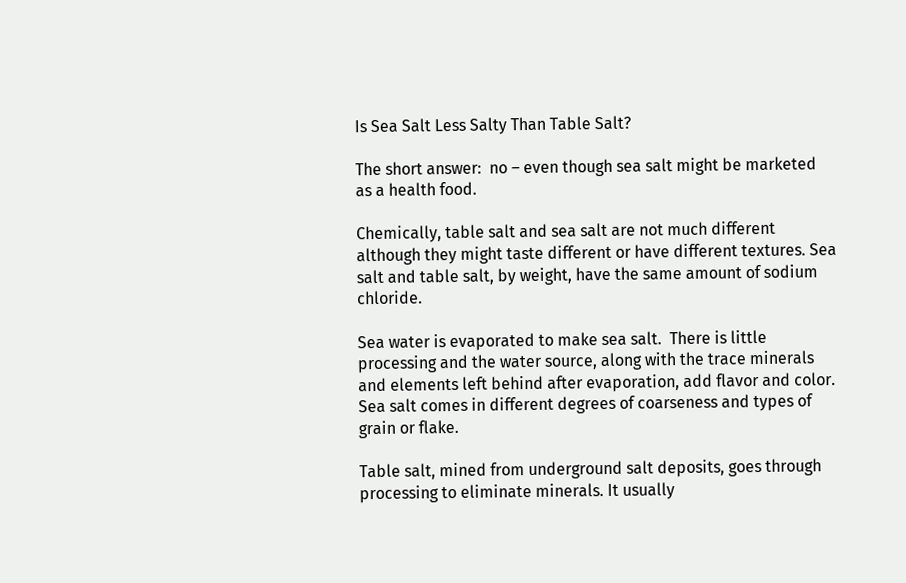Is Sea Salt Less Salty Than Table Salt?

The short answer:  no – even though sea salt might be marketed as a health food.

Chemically, table salt and sea salt are not much different although they might taste different or have different textures. Sea salt and table salt, by weight, have the same amount of sodium chloride.

Sea water is evaporated to make sea salt.  There is little processing and the water source, along with the trace minerals and elements left behind after evaporation, add flavor and color.  Sea salt comes in different degrees of coarseness and types of grain or flake.

Table salt, mined from underground salt deposits, goes through processing to eliminate minerals. It usually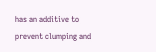has an additive to prevent clumping and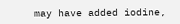may have added iodine,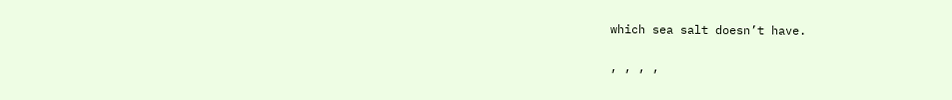which sea salt doesn’t have.

, , , ,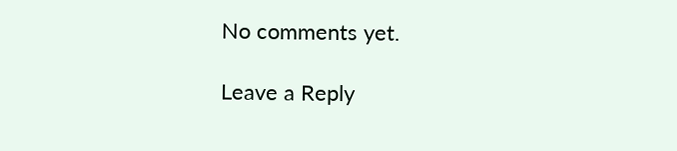No comments yet.

Leave a Reply